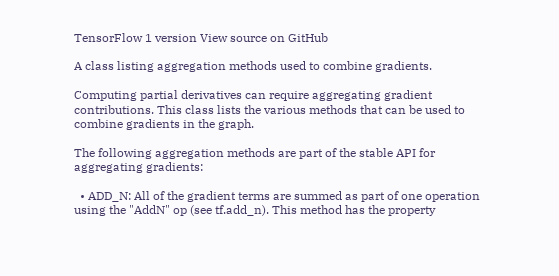TensorFlow 1 version View source on GitHub

A class listing aggregation methods used to combine gradients.

Computing partial derivatives can require aggregating gradient contributions. This class lists the various methods that can be used to combine gradients in the graph.

The following aggregation methods are part of the stable API for aggregating gradients:

  • ADD_N: All of the gradient terms are summed as part of one operation using the "AddN" op (see tf.add_n). This method has the property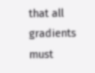that all gradients must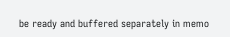be ready and buffered separately in memo